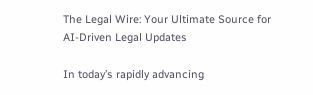The Legal Wire: Your Ultimate Source for AI-Driven Legal Updates

In today’s rapidly advancing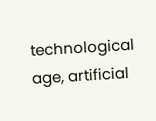technological age, artificial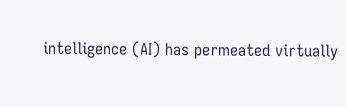intelligence (AI) has permeated virtually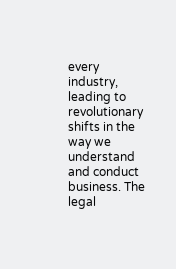every industry, leading to revolutionary shifts in the way we understand and conduct business. The legal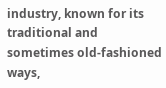industry, known for its traditional and sometimes old-fashioned ways,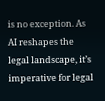is no exception. As AI reshapes the legal landscape, it’s imperative for legal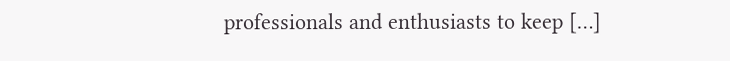professionals and enthusiasts to keep […]